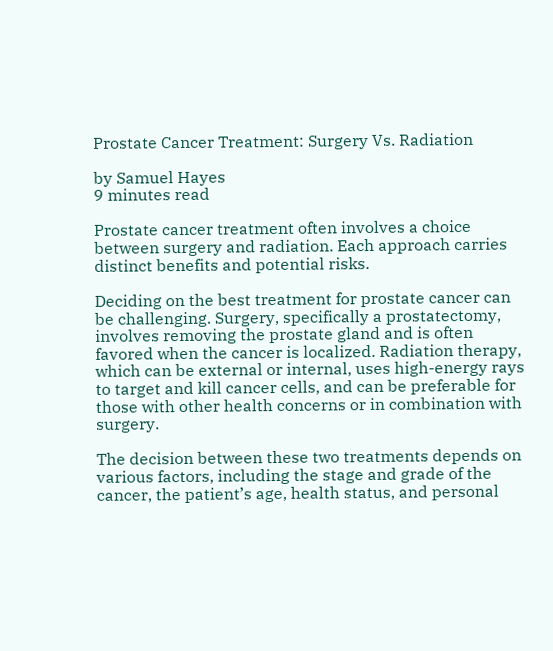Prostate Cancer Treatment: Surgery Vs. Radiation

by Samuel Hayes
9 minutes read

Prostate cancer treatment often involves a choice between surgery and radiation. Each approach carries distinct benefits and potential risks.

Deciding on the best treatment for prostate cancer can be challenging. Surgery, specifically a prostatectomy, involves removing the prostate gland and is often favored when the cancer is localized. Radiation therapy, which can be external or internal, uses high-energy rays to target and kill cancer cells, and can be preferable for those with other health concerns or in combination with surgery.

The decision between these two treatments depends on various factors, including the stage and grade of the cancer, the patient’s age, health status, and personal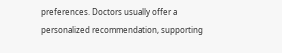preferences. Doctors usually offer a personalized recommendation, supporting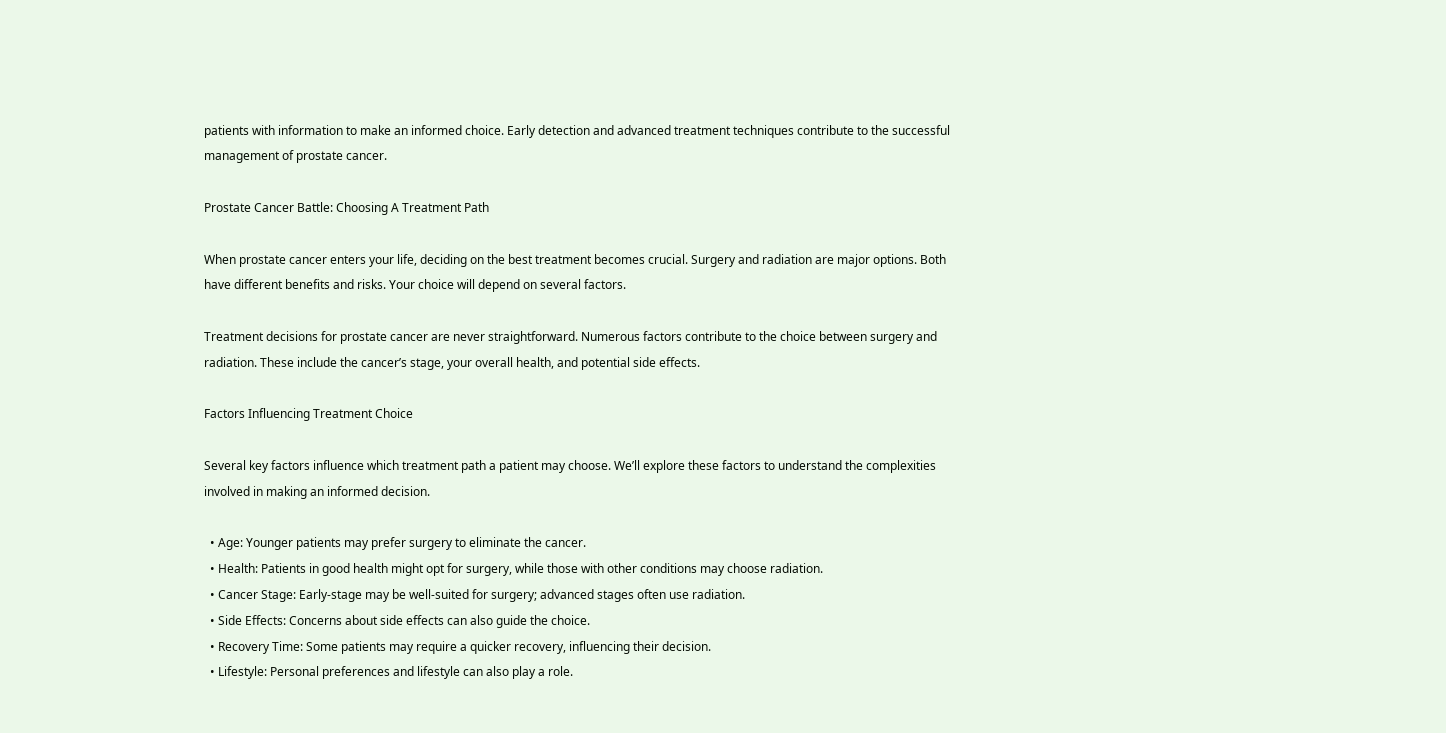patients with information to make an informed choice. Early detection and advanced treatment techniques contribute to the successful management of prostate cancer.

Prostate Cancer Battle: Choosing A Treatment Path

When prostate cancer enters your life, deciding on the best treatment becomes crucial. Surgery and radiation are major options. Both have different benefits and risks. Your choice will depend on several factors.

Treatment decisions for prostate cancer are never straightforward. Numerous factors contribute to the choice between surgery and radiation. These include the cancer’s stage, your overall health, and potential side effects.

Factors Influencing Treatment Choice

Several key factors influence which treatment path a patient may choose. We’ll explore these factors to understand the complexities involved in making an informed decision.

  • Age: Younger patients may prefer surgery to eliminate the cancer.
  • Health: Patients in good health might opt for surgery, while those with other conditions may choose radiation.
  • Cancer Stage: Early-stage may be well-suited for surgery; advanced stages often use radiation.
  • Side Effects: Concerns about side effects can also guide the choice.
  • Recovery Time: Some patients may require a quicker recovery, influencing their decision.
  • Lifestyle: Personal preferences and lifestyle can also play a role.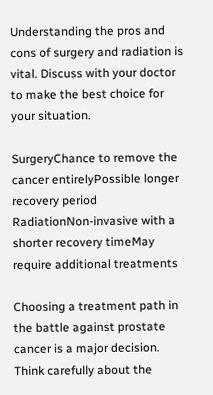Understanding the pros and cons of surgery and radiation is vital. Discuss with your doctor to make the best choice for your situation.

SurgeryChance to remove the cancer entirelyPossible longer recovery period
RadiationNon-invasive with a shorter recovery timeMay require additional treatments

Choosing a treatment path in the battle against prostate cancer is a major decision. Think carefully about the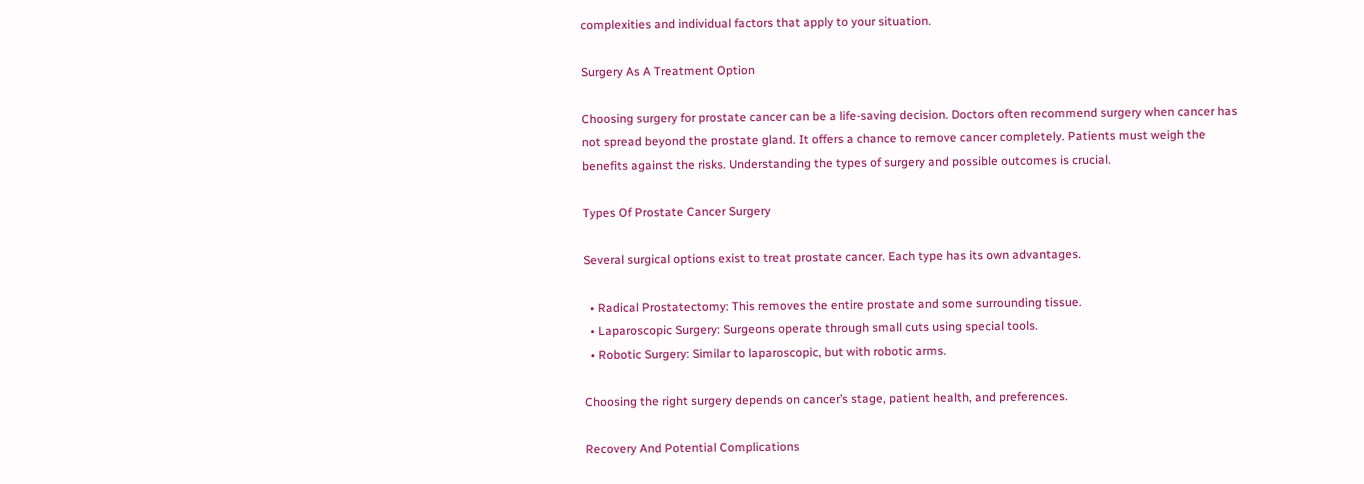complexities and individual factors that apply to your situation.

Surgery As A Treatment Option

Choosing surgery for prostate cancer can be a life-saving decision. Doctors often recommend surgery when cancer has not spread beyond the prostate gland. It offers a chance to remove cancer completely. Patients must weigh the benefits against the risks. Understanding the types of surgery and possible outcomes is crucial.

Types Of Prostate Cancer Surgery

Several surgical options exist to treat prostate cancer. Each type has its own advantages.

  • Radical Prostatectomy: This removes the entire prostate and some surrounding tissue.
  • Laparoscopic Surgery: Surgeons operate through small cuts using special tools.
  • Robotic Surgery: Similar to laparoscopic, but with robotic arms.

Choosing the right surgery depends on cancer’s stage, patient health, and preferences.

Recovery And Potential Complications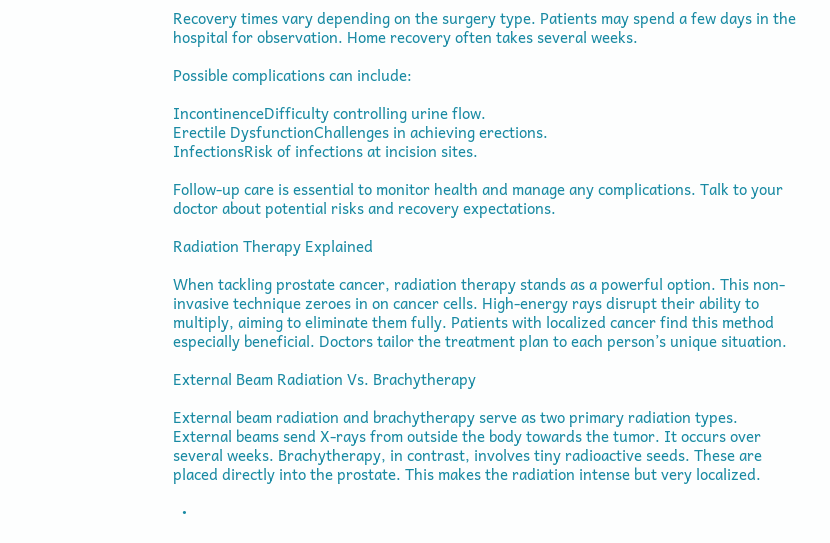Recovery times vary depending on the surgery type. Patients may spend a few days in the hospital for observation. Home recovery often takes several weeks.

Possible complications can include:

IncontinenceDifficulty controlling urine flow.
Erectile DysfunctionChallenges in achieving erections.
InfectionsRisk of infections at incision sites.

Follow-up care is essential to monitor health and manage any complications. Talk to your doctor about potential risks and recovery expectations.

Radiation Therapy Explained

When tackling prostate cancer, radiation therapy stands as a powerful option. This non-invasive technique zeroes in on cancer cells. High-energy rays disrupt their ability to multiply, aiming to eliminate them fully. Patients with localized cancer find this method especially beneficial. Doctors tailor the treatment plan to each person’s unique situation.

External Beam Radiation Vs. Brachytherapy

External beam radiation and brachytherapy serve as two primary radiation types. External beams send X-rays from outside the body towards the tumor. It occurs over several weeks. Brachytherapy, in contrast, involves tiny radioactive seeds. These are placed directly into the prostate. This makes the radiation intense but very localized.

  •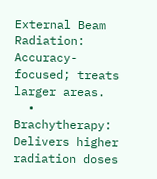External Beam Radiation: Accuracy-focused; treats larger areas.
  • Brachytherapy: Delivers higher radiation doses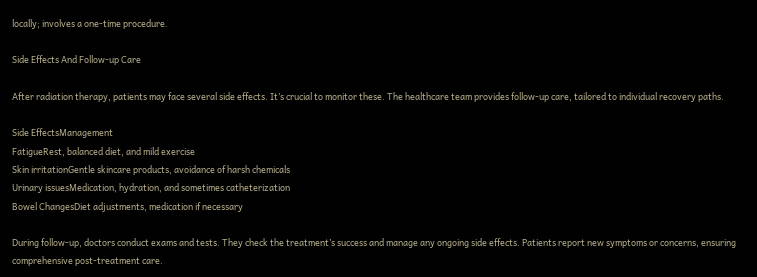locally; involves a one-time procedure.

Side Effects And Follow-up Care

After radiation therapy, patients may face several side effects. It’s crucial to monitor these. The healthcare team provides follow-up care, tailored to individual recovery paths.

Side EffectsManagement
FatigueRest, balanced diet, and mild exercise
Skin irritationGentle skincare products, avoidance of harsh chemicals
Urinary issuesMedication, hydration, and sometimes catheterization
Bowel ChangesDiet adjustments, medication if necessary

During follow-up, doctors conduct exams and tests. They check the treatment’s success and manage any ongoing side effects. Patients report new symptoms or concerns, ensuring comprehensive post-treatment care.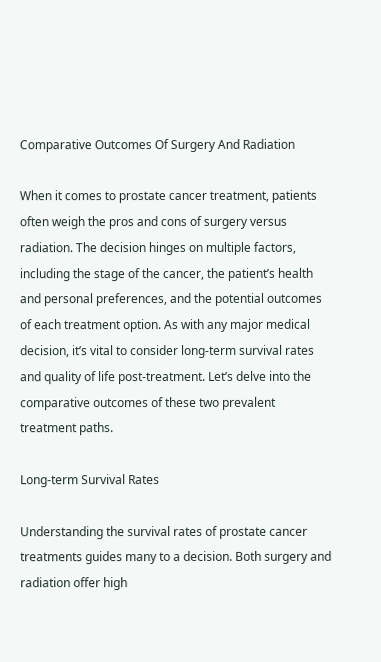Comparative Outcomes Of Surgery And Radiation

When it comes to prostate cancer treatment, patients often weigh the pros and cons of surgery versus radiation. The decision hinges on multiple factors, including the stage of the cancer, the patient’s health and personal preferences, and the potential outcomes of each treatment option. As with any major medical decision, it’s vital to consider long-term survival rates and quality of life post-treatment. Let’s delve into the comparative outcomes of these two prevalent treatment paths.

Long-term Survival Rates

Understanding the survival rates of prostate cancer treatments guides many to a decision. Both surgery and radiation offer high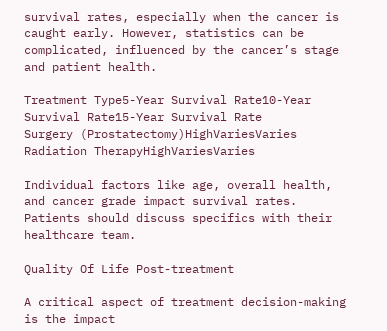survival rates, especially when the cancer is caught early. However, statistics can be complicated, influenced by the cancer’s stage and patient health.

Treatment Type5-Year Survival Rate10-Year Survival Rate15-Year Survival Rate
Surgery (Prostatectomy)HighVariesVaries
Radiation TherapyHighVariesVaries

Individual factors like age, overall health, and cancer grade impact survival rates. Patients should discuss specifics with their healthcare team.

Quality Of Life Post-treatment

A critical aspect of treatment decision-making is the impact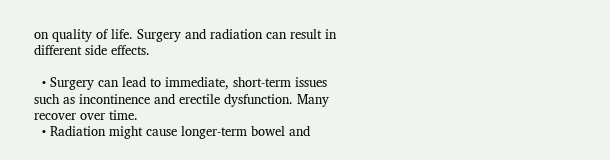on quality of life. Surgery and radiation can result in different side effects.

  • Surgery can lead to immediate, short-term issues such as incontinence and erectile dysfunction. Many recover over time.
  • Radiation might cause longer-term bowel and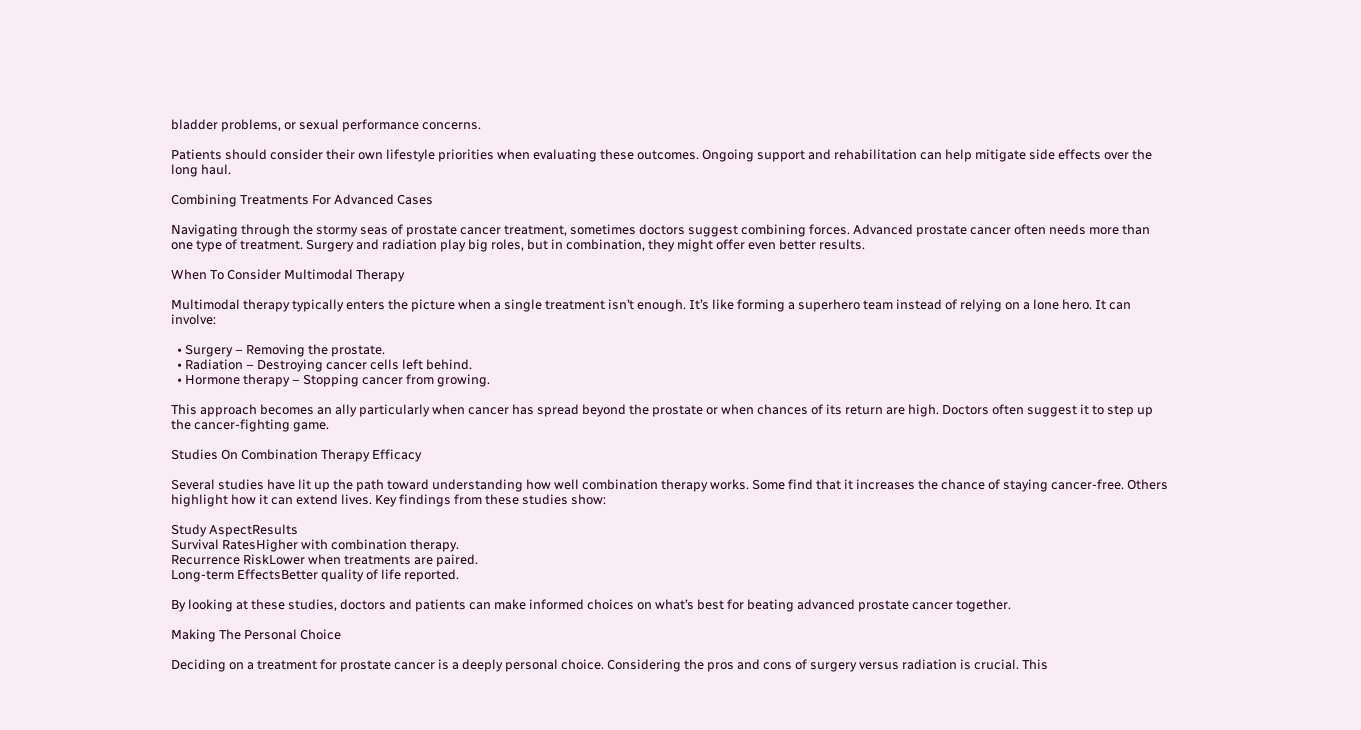bladder problems, or sexual performance concerns.

Patients should consider their own lifestyle priorities when evaluating these outcomes. Ongoing support and rehabilitation can help mitigate side effects over the long haul.

Combining Treatments For Advanced Cases

Navigating through the stormy seas of prostate cancer treatment, sometimes doctors suggest combining forces. Advanced prostate cancer often needs more than one type of treatment. Surgery and radiation play big roles, but in combination, they might offer even better results.

When To Consider Multimodal Therapy

Multimodal therapy typically enters the picture when a single treatment isn’t enough. It’s like forming a superhero team instead of relying on a lone hero. It can involve:

  • Surgery – Removing the prostate.
  • Radiation – Destroying cancer cells left behind.
  • Hormone therapy – Stopping cancer from growing.

This approach becomes an ally particularly when cancer has spread beyond the prostate or when chances of its return are high. Doctors often suggest it to step up the cancer-fighting game.

Studies On Combination Therapy Efficacy

Several studies have lit up the path toward understanding how well combination therapy works. Some find that it increases the chance of staying cancer-free. Others highlight how it can extend lives. Key findings from these studies show:

Study AspectResults
Survival RatesHigher with combination therapy.
Recurrence RiskLower when treatments are paired.
Long-term EffectsBetter quality of life reported.

By looking at these studies, doctors and patients can make informed choices on what’s best for beating advanced prostate cancer together.

Making The Personal Choice

Deciding on a treatment for prostate cancer is a deeply personal choice. Considering the pros and cons of surgery versus radiation is crucial. This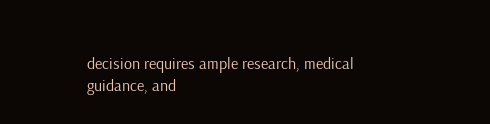decision requires ample research, medical guidance, and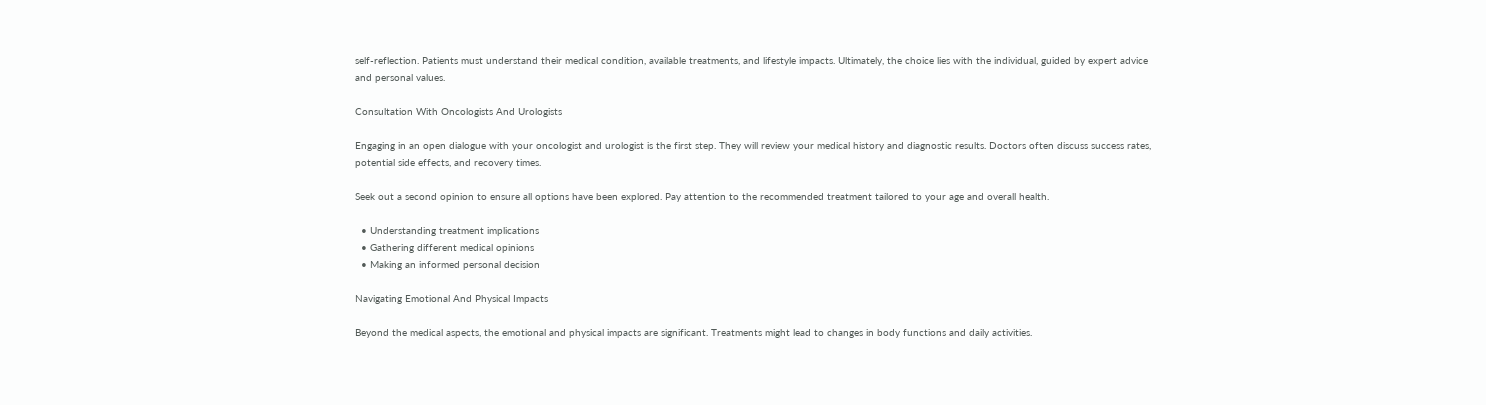self-reflection. Patients must understand their medical condition, available treatments, and lifestyle impacts. Ultimately, the choice lies with the individual, guided by expert advice and personal values.

Consultation With Oncologists And Urologists

Engaging in an open dialogue with your oncologist and urologist is the first step. They will review your medical history and diagnostic results. Doctors often discuss success rates, potential side effects, and recovery times.

Seek out a second opinion to ensure all options have been explored. Pay attention to the recommended treatment tailored to your age and overall health.

  • Understanding treatment implications
  • Gathering different medical opinions
  • Making an informed personal decision

Navigating Emotional And Physical Impacts

Beyond the medical aspects, the emotional and physical impacts are significant. Treatments might lead to changes in body functions and daily activities.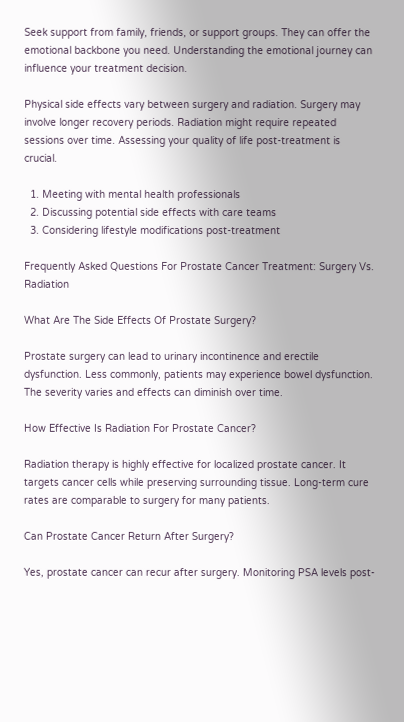Seek support from family, friends, or support groups. They can offer the emotional backbone you need. Understanding the emotional journey can influence your treatment decision.

Physical side effects vary between surgery and radiation. Surgery may involve longer recovery periods. Radiation might require repeated sessions over time. Assessing your quality of life post-treatment is crucial.

  1. Meeting with mental health professionals
  2. Discussing potential side effects with care teams
  3. Considering lifestyle modifications post-treatment

Frequently Asked Questions For Prostate Cancer Treatment: Surgery Vs. Radiation

What Are The Side Effects Of Prostate Surgery?

Prostate surgery can lead to urinary incontinence and erectile dysfunction. Less commonly, patients may experience bowel dysfunction. The severity varies and effects can diminish over time.

How Effective Is Radiation For Prostate Cancer?

Radiation therapy is highly effective for localized prostate cancer. It targets cancer cells while preserving surrounding tissue. Long-term cure rates are comparable to surgery for many patients.

Can Prostate Cancer Return After Surgery?

Yes, prostate cancer can recur after surgery. Monitoring PSA levels post-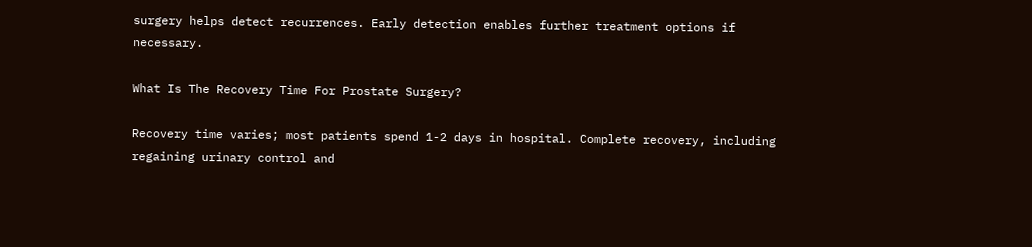surgery helps detect recurrences. Early detection enables further treatment options if necessary.

What Is The Recovery Time For Prostate Surgery?

Recovery time varies; most patients spend 1-2 days in hospital. Complete recovery, including regaining urinary control and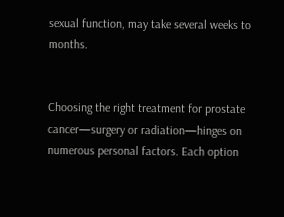sexual function, may take several weeks to months.


Choosing the right treatment for prostate cancer—surgery or radiation—hinges on numerous personal factors. Each option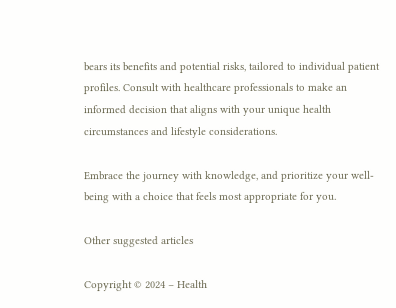bears its benefits and potential risks, tailored to individual patient profiles. Consult with healthcare professionals to make an informed decision that aligns with your unique health circumstances and lifestyle considerations.

Embrace the journey with knowledge, and prioritize your well-being with a choice that feels most appropriate for you.

Other suggested articles

Copyright © 2024 – Health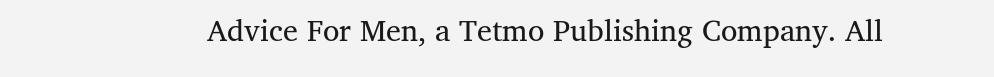Advice For Men, a Tetmo Publishing Company. All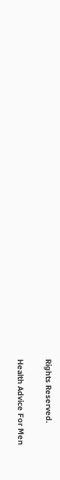Rights Reserved.

Health Advice For Men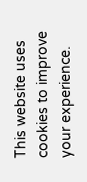This website uses cookies to improve your experience.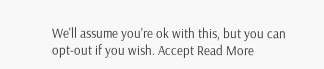We'll assume you're ok with this, but you can opt-out if you wish. Accept Read More